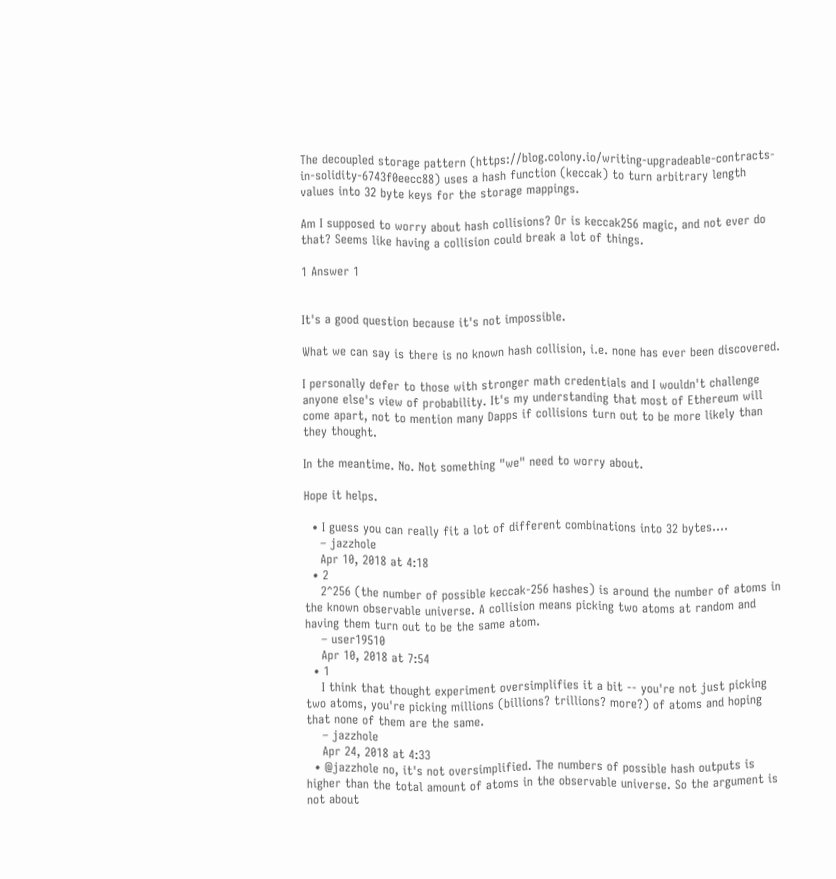The decoupled storage pattern (https://blog.colony.io/writing-upgradeable-contracts-in-solidity-6743f0eecc88) uses a hash function (keccak) to turn arbitrary length values into 32 byte keys for the storage mappings.

Am I supposed to worry about hash collisions? Or is keccak256 magic, and not ever do that? Seems like having a collision could break a lot of things.

1 Answer 1


It's a good question because it's not impossible.

What we can say is there is no known hash collision, i.e. none has ever been discovered.

I personally defer to those with stronger math credentials and I wouldn't challenge anyone else's view of probability. It's my understanding that most of Ethereum will come apart, not to mention many Dapps if collisions turn out to be more likely than they thought.

In the meantime. No. Not something "we" need to worry about.

Hope it helps.

  • I guess you can really fit a lot of different combinations into 32 bytes....
    – jazzhole
    Apr 10, 2018 at 4:18
  • 2
    2^256 (the number of possible keccak-256 hashes) is around the number of atoms in the known observable universe. A collision means picking two atoms at random and having them turn out to be the same atom.
    – user19510
    Apr 10, 2018 at 7:54
  • 1
    I think that thought experiment oversimplifies it a bit -- you're not just picking two atoms, you're picking millions (billions? trillions? more?) of atoms and hoping that none of them are the same.
    – jazzhole
    Apr 24, 2018 at 4:33
  • @jazzhole no, it's not oversimplified. The numbers of possible hash outputs is higher than the total amount of atoms in the observable universe. So the argument is not about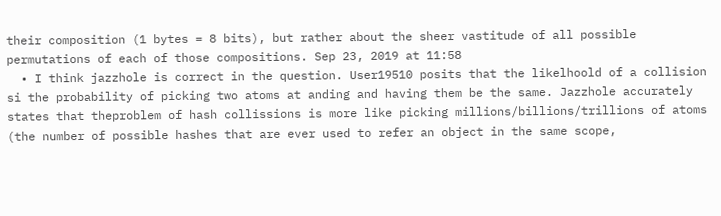their composition (1 bytes = 8 bits), but rather about the sheer vastitude of all possible permutations of each of those compositions. Sep 23, 2019 at 11:58
  • I think jazzhole is correct in the question. User19510 posits that the likelhoold of a collision si the probability of picking two atoms at anding and having them be the same. Jazzhole accurately states that theproblem of hash collissions is more like picking millions/billions/trillions of atoms (the number of possible hashes that are ever used to refer an object in the same scope,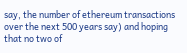say, the number of ethereum transactions over the next 500 years say) and hoping that no two of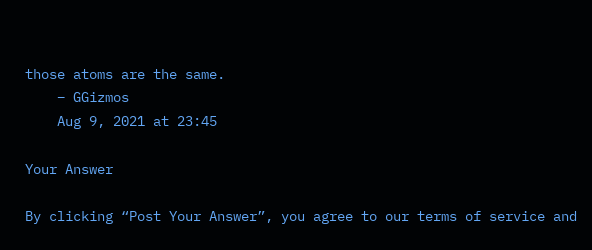those atoms are the same.
    – GGizmos
    Aug 9, 2021 at 23:45

Your Answer

By clicking “Post Your Answer”, you agree to our terms of service and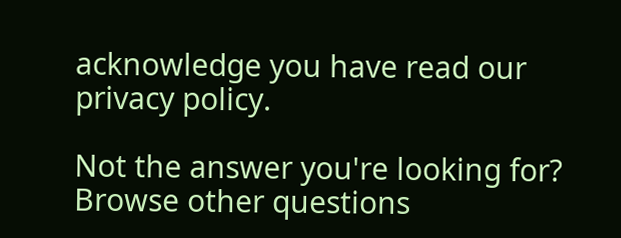acknowledge you have read our privacy policy.

Not the answer you're looking for? Browse other questions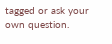tagged or ask your own question.